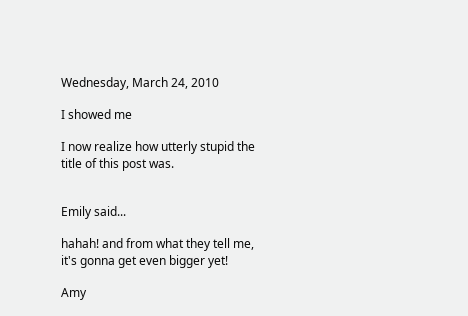Wednesday, March 24, 2010

I showed me

I now realize how utterly stupid the title of this post was.


Emily said...

hahah! and from what they tell me, it's gonna get even bigger yet!

Amy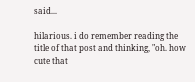said...

hilarious. i do remember reading the title of that post and thinking, "oh. how cute that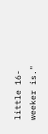little 16-weeker is."